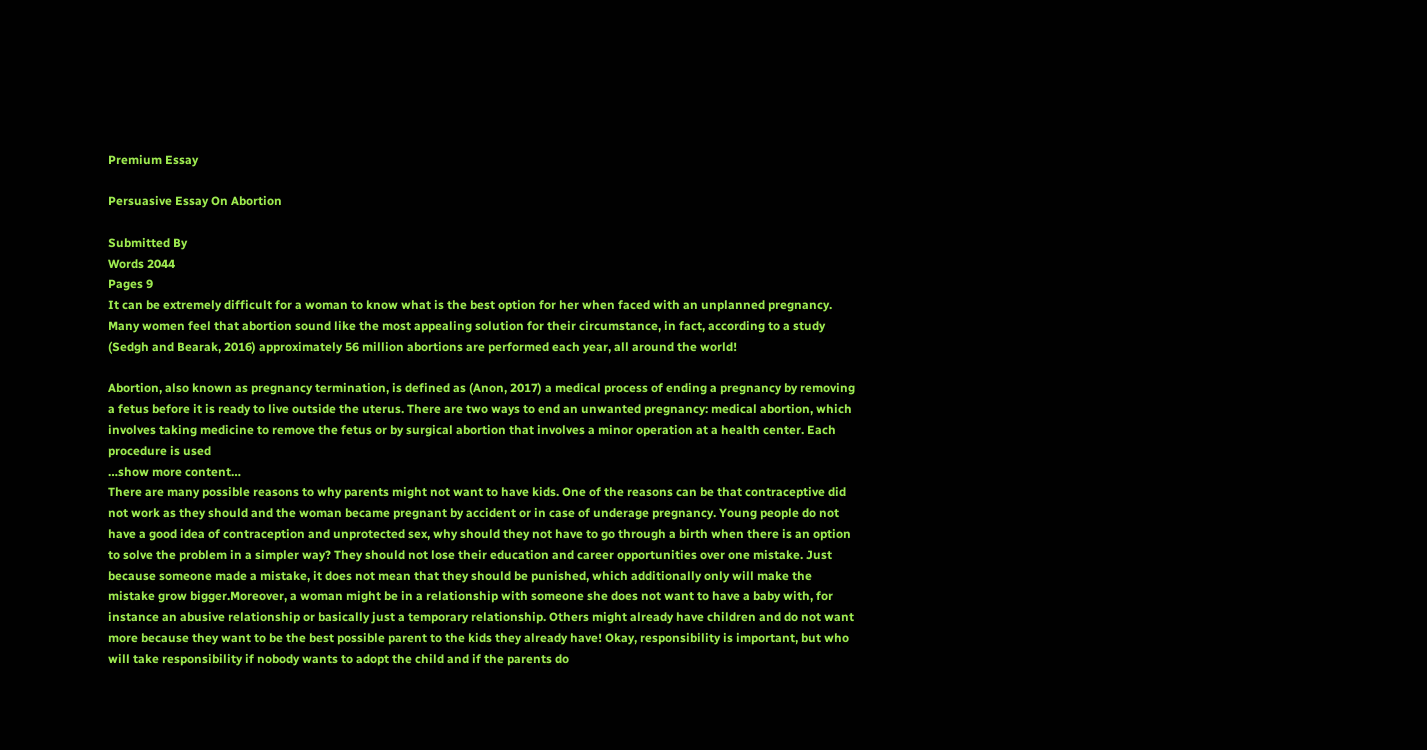Premium Essay

Persuasive Essay On Abortion

Submitted By
Words 2044
Pages 9
It can be extremely difficult for a woman to know what is the best option for her when faced with an unplanned pregnancy. Many women feel that abortion sound like the most appealing solution for their circumstance, in fact, according to a study (Sedgh and Bearak, 2016) approximately 56 million abortions are performed each year, all around the world!

Abortion, also known as pregnancy termination, is defined as (Anon, 2017) a medical process of ending a pregnancy by removing a fetus before it is ready to live outside the uterus. There are two ways to end an unwanted pregnancy: medical abortion, which involves taking medicine to remove the fetus or by surgical abortion that involves a minor operation at a health center. Each procedure is used
…show more content…
There are many possible reasons to why parents might not want to have kids. One of the reasons can be that contraceptive did not work as they should and the woman became pregnant by accident or in case of underage pregnancy. Young people do not have a good idea of contraception and unprotected sex, why should they not have to go through a birth when there is an option to solve the problem in a simpler way? They should not lose their education and career opportunities over one mistake. Just because someone made a mistake, it does not mean that they should be punished, which additionally only will make the mistake grow bigger.Moreover, a woman might be in a relationship with someone she does not want to have a baby with, for instance an abusive relationship or basically just a temporary relationship. Others might already have children and do not want more because they want to be the best possible parent to the kids they already have! Okay, responsibility is important, but who will take responsibility if nobody wants to adopt the child and if the parents do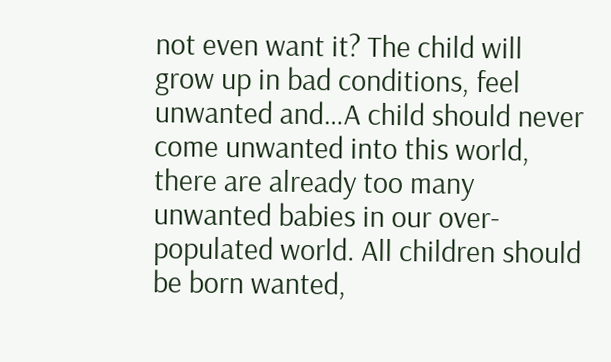not even want it? The child will grow up in bad conditions, feel unwanted and…A child should never come unwanted into this world, there are already too many unwanted babies in our over-populated world. All children should be born wanted,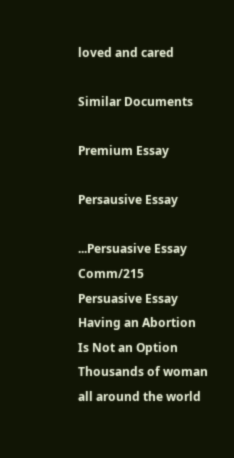loved and cared

Similar Documents

Premium Essay

Persausive Essay

...Persuasive Essay Comm/215 Persuasive Essay Having an Abortion Is Not an Option Thousands of woman all around the world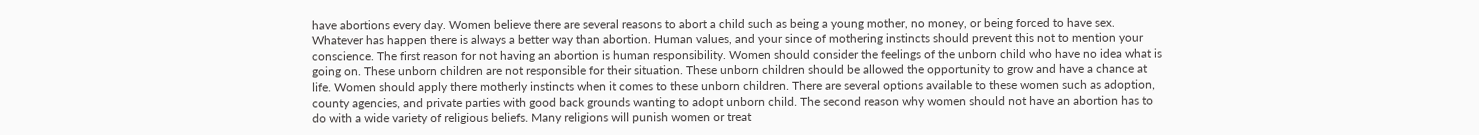have abortions every day. Women believe there are several reasons to abort a child such as being a young mother, no money, or being forced to have sex. Whatever has happen there is always a better way than abortion. Human values, and your since of mothering instincts should prevent this not to mention your conscience. The first reason for not having an abortion is human responsibility. Women should consider the feelings of the unborn child who have no idea what is going on. These unborn children are not responsible for their situation. These unborn children should be allowed the opportunity to grow and have a chance at life. Women should apply there motherly instincts when it comes to these unborn children. There are several options available to these women such as adoption, county agencies, and private parties with good back grounds wanting to adopt unborn child. The second reason why women should not have an abortion has to do with a wide variety of religious beliefs. Many religions will punish women or treat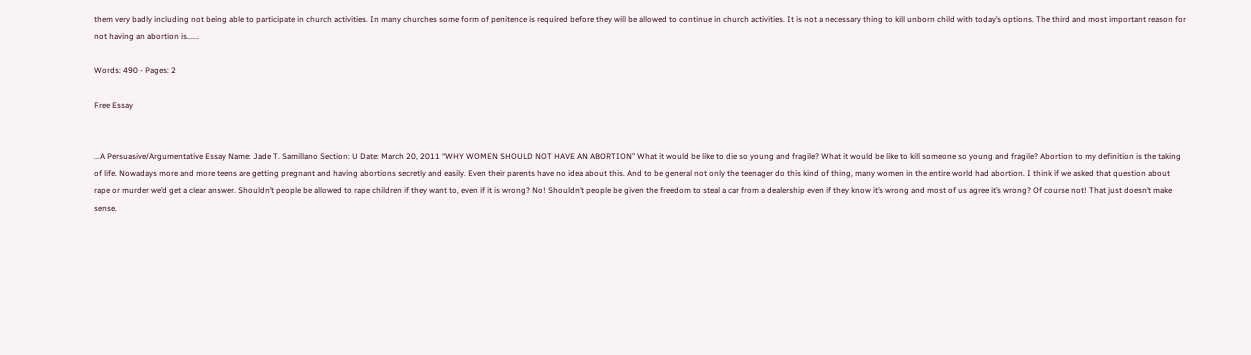them very badly including not being able to participate in church activities. In many churches some form of penitence is required before they will be allowed to continue in church activities. It is not a necessary thing to kill unborn child with today’s options. The third and most important reason for not having an abortion is......

Words: 490 - Pages: 2

Free Essay


...A Persuasive/Argumentative Essay Name: Jade T. Samillano Section: U Date: March 20, 2011 “WHY WOMEN SHOULD NOT HAVE AN ABORTION” What it would be like to die so young and fragile? What it would be like to kill someone so young and fragile? Abortion to my definition is the taking of life. Nowadays more and more teens are getting pregnant and having abortions secretly and easily. Even their parents have no idea about this. And to be general not only the teenager do this kind of thing, many women in the entire world had abortion. I think if we asked that question about rape or murder we’d get a clear answer. Shouldn’t people be allowed to rape children if they want to, even if it is wrong? No! Shouldn’t people be given the freedom to steal a car from a dealership even if they know it’s wrong and most of us agree it’s wrong? Of course not! That just doesn’t make sense.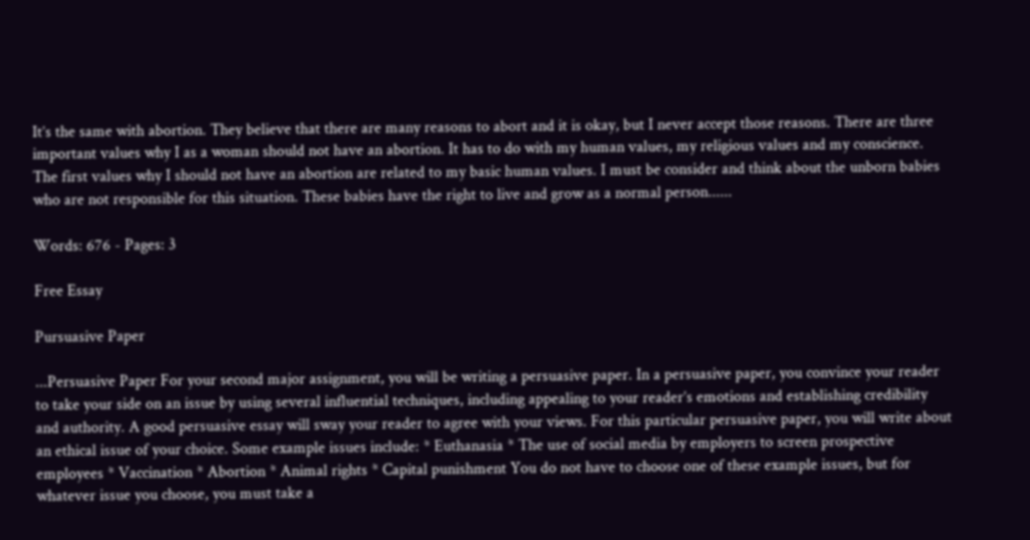It’s the same with abortion. They believe that there are many reasons to abort and it is okay, but I never accept those reasons. There are three important values why I as a woman should not have an abortion. It has to do with my human values, my religious values and my conscience. The first values why I should not have an abortion are related to my basic human values. I must be consider and think about the unborn babies who are not responsible for this situation. These babies have the right to live and grow as a normal person......

Words: 676 - Pages: 3

Free Essay

Pursuasive Paper

...Persuasive Paper For your second major assignment, you will be writing a persuasive paper. In a persuasive paper, you convince your reader to take your side on an issue by using several influential techniques, including appealing to your reader’s emotions and establishing credibility and authority. A good persuasive essay will sway your reader to agree with your views. For this particular persuasive paper, you will write about an ethical issue of your choice. Some example issues include: * Euthanasia * The use of social media by employers to screen prospective employees * Vaccination * Abortion * Animal rights * Capital punishment You do not have to choose one of these example issues, but for whatever issue you choose, you must take a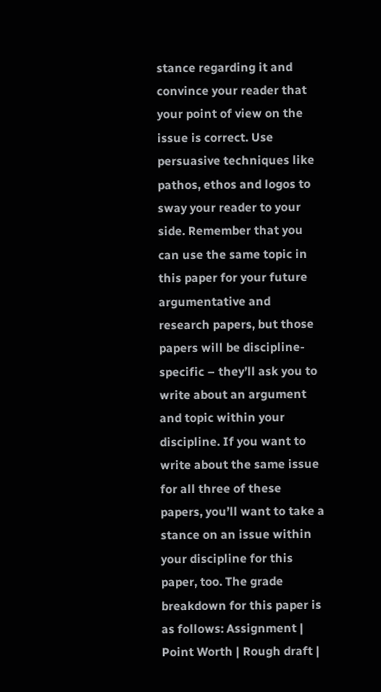stance regarding it and convince your reader that your point of view on the issue is correct. Use persuasive techniques like pathos, ethos and logos to sway your reader to your side. Remember that you can use the same topic in this paper for your future argumentative and research papers, but those papers will be discipline-specific – they’ll ask you to write about an argument and topic within your discipline. If you want to write about the same issue for all three of these papers, you’ll want to take a stance on an issue within your discipline for this paper, too. The grade breakdown for this paper is as follows: Assignment | Point Worth | Rough draft |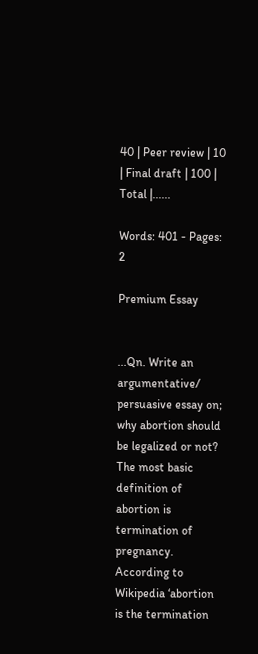40 | Peer review | 10 | Final draft | 100 | Total |......

Words: 401 - Pages: 2

Premium Essay


...Qn. Write an argumentative/ persuasive essay on; why abortion should be legalized or not? The most basic definition of abortion is termination of pregnancy. According to Wikipedia ‘abortion is the termination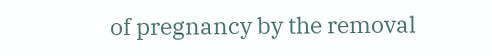of pregnancy by the removal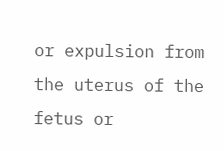or expulsion from the uterus of the fetus or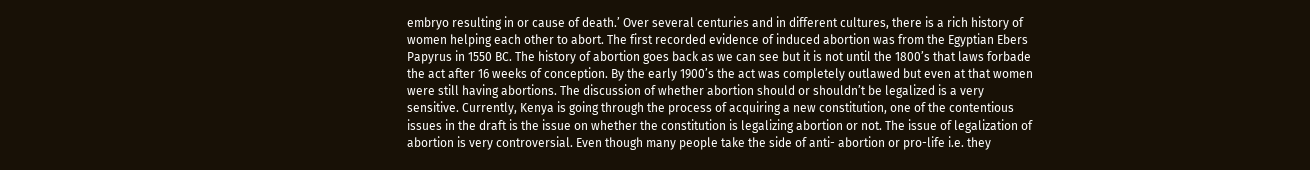embryo resulting in or cause of death.’ Over several centuries and in different cultures, there is a rich history of women helping each other to abort. The first recorded evidence of induced abortion was from the Egyptian Ebers Papyrus in 1550 BC. The history of abortion goes back as we can see but it is not until the 1800’s that laws forbade the act after 16 weeks of conception. By the early 1900’s the act was completely outlawed but even at that women were still having abortions. The discussion of whether abortion should or shouldn’t be legalized is a very sensitive. Currently, Kenya is going through the process of acquiring a new constitution, one of the contentious issues in the draft is the issue on whether the constitution is legalizing abortion or not. The issue of legalization of abortion is very controversial. Even though many people take the side of anti- abortion or pro-life i.e. they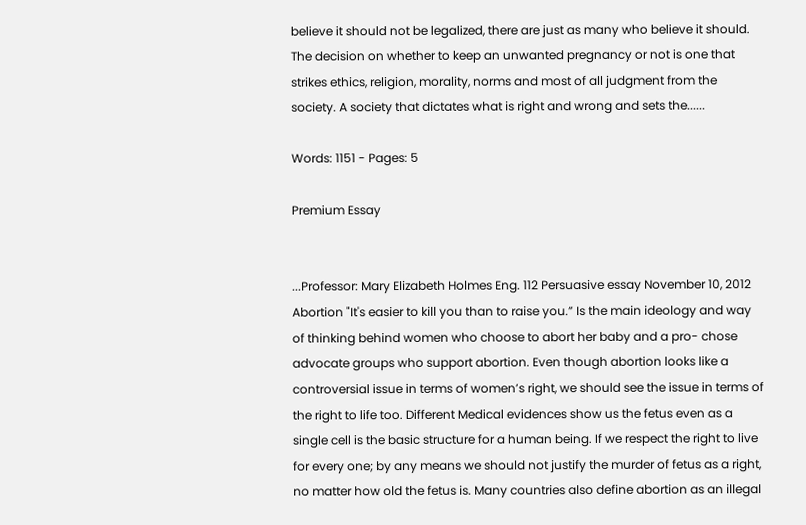believe it should not be legalized, there are just as many who believe it should. The decision on whether to keep an unwanted pregnancy or not is one that strikes ethics, religion, morality, norms and most of all judgment from the society. A society that dictates what is right and wrong and sets the......

Words: 1151 - Pages: 5

Premium Essay


...Professor: Mary Elizabeth Holmes Eng. 112 Persuasive essay November 10, 2012 Abortion "It's easier to kill you than to raise you.” Is the main ideology and way of thinking behind women who choose to abort her baby and a pro- chose advocate groups who support abortion. Even though abortion looks like a controversial issue in terms of women’s right, we should see the issue in terms of the right to life too. Different Medical evidences show us the fetus even as a single cell is the basic structure for a human being. If we respect the right to live for every one; by any means we should not justify the murder of fetus as a right, no matter how old the fetus is. Many countries also define abortion as an illegal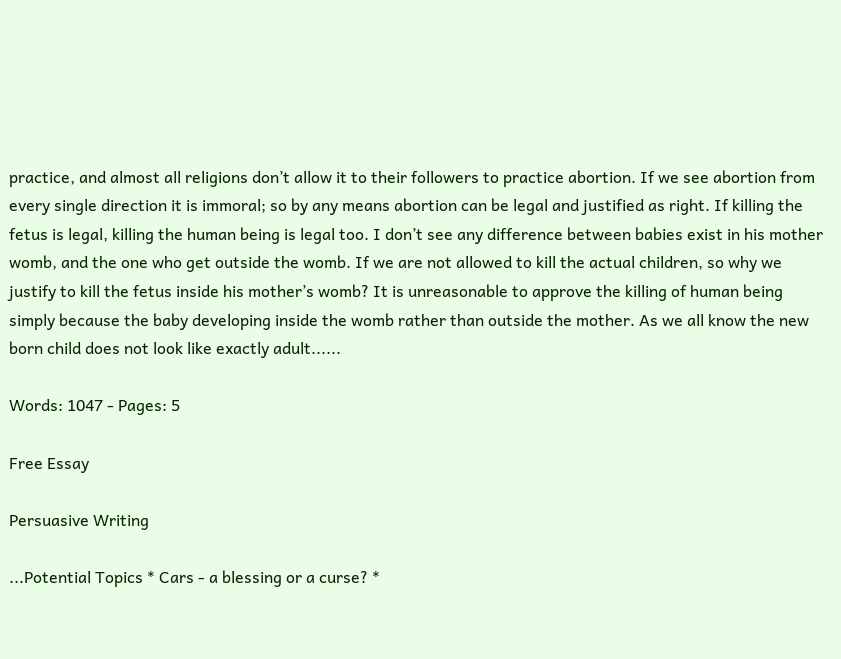practice, and almost all religions don’t allow it to their followers to practice abortion. If we see abortion from every single direction it is immoral; so by any means abortion can be legal and justified as right. If killing the fetus is legal, killing the human being is legal too. I don’t see any difference between babies exist in his mother womb, and the one who get outside the womb. If we are not allowed to kill the actual children, so why we justify to kill the fetus inside his mother’s womb? It is unreasonable to approve the killing of human being simply because the baby developing inside the womb rather than outside the mother. As we all know the new born child does not look like exactly adult......

Words: 1047 - Pages: 5

Free Essay

Persuasive Writing

...Potential Topics * Cars - a blessing or a curse? *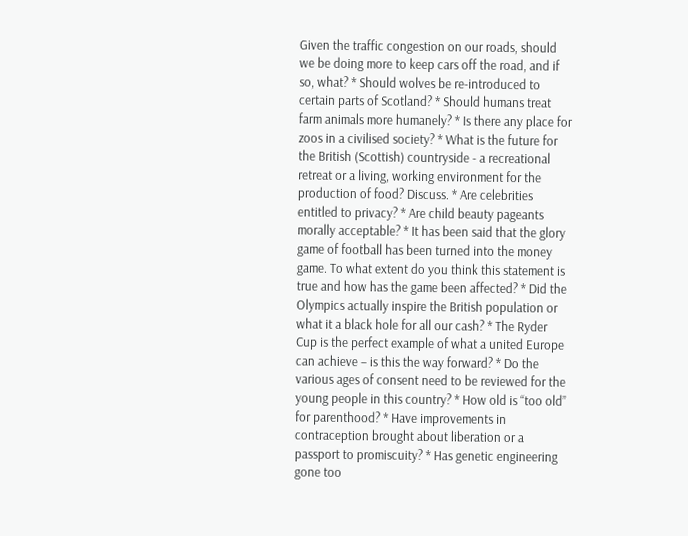Given the traffic congestion on our roads, should we be doing more to keep cars off the road, and if so, what? * Should wolves be re-introduced to certain parts of Scotland? * Should humans treat farm animals more humanely? * Is there any place for zoos in a civilised society? * What is the future for the British (Scottish) countryside - a recreational retreat or a living, working environment for the production of food? Discuss. * Are celebrities entitled to privacy? * Are child beauty pageants morally acceptable? * It has been said that the glory game of football has been turned into the money game. To what extent do you think this statement is true and how has the game been affected? * Did the Olympics actually inspire the British population or what it a black hole for all our cash? * The Ryder Cup is the perfect example of what a united Europe can achieve – is this the way forward? * Do the various ages of consent need to be reviewed for the young people in this country? * How old is “too old” for parenthood? * Have improvements in contraception brought about liberation or a passport to promiscuity? * Has genetic engineering gone too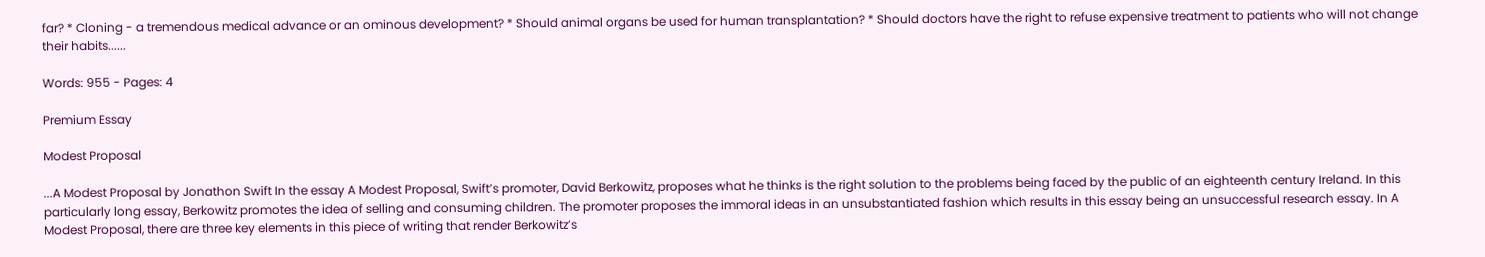far? * Cloning - a tremendous medical advance or an ominous development? * Should animal organs be used for human transplantation? * Should doctors have the right to refuse expensive treatment to patients who will not change their habits......

Words: 955 - Pages: 4

Premium Essay

Modest Proposal

...A Modest Proposal by Jonathon Swift In the essay A Modest Proposal, Swift’s promoter, David Berkowitz, proposes what he thinks is the right solution to the problems being faced by the public of an eighteenth century Ireland. In this particularly long essay, Berkowitz promotes the idea of selling and consuming children. The promoter proposes the immoral ideas in an unsubstantiated fashion which results in this essay being an unsuccessful research essay. In A Modest Proposal, there are three key elements in this piece of writing that render Berkowitz’s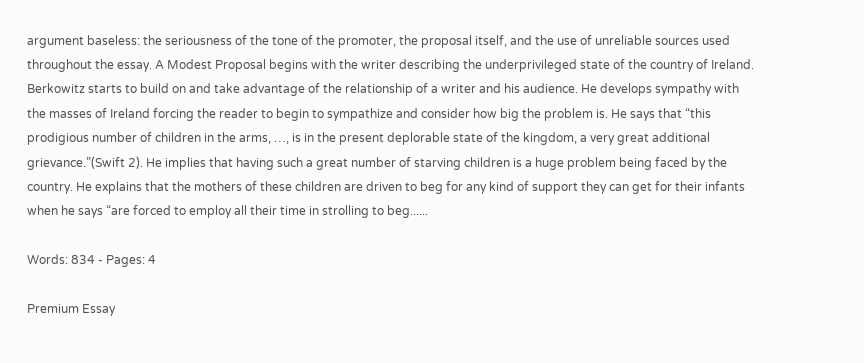argument baseless: the seriousness of the tone of the promoter, the proposal itself, and the use of unreliable sources used throughout the essay. A Modest Proposal begins with the writer describing the underprivileged state of the country of Ireland. Berkowitz starts to build on and take advantage of the relationship of a writer and his audience. He develops sympathy with the masses of Ireland forcing the reader to begin to sympathize and consider how big the problem is. He says that “this prodigious number of children in the arms, …, is in the present deplorable state of the kingdom, a very great additional grievance.”(Swift 2). He implies that having such a great number of starving children is a huge problem being faced by the country. He explains that the mothers of these children are driven to beg for any kind of support they can get for their infants when he says “are forced to employ all their time in strolling to beg......

Words: 834 - Pages: 4

Premium Essay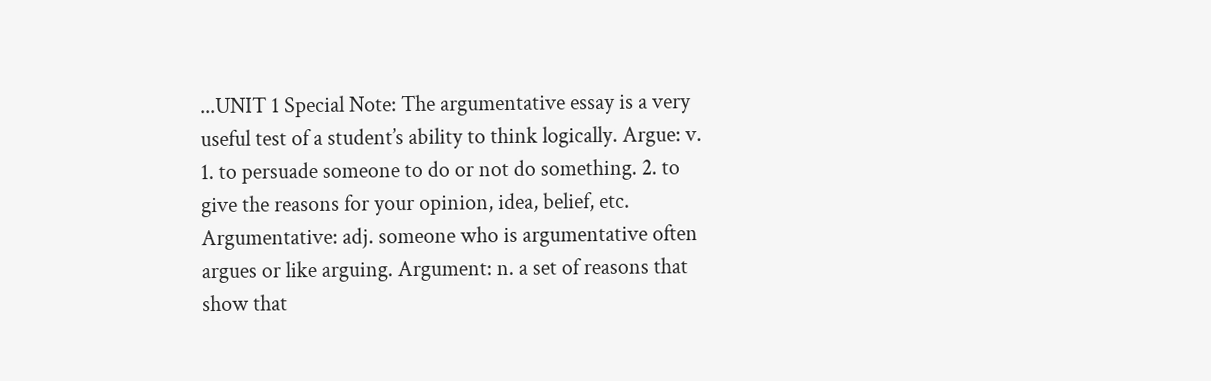...UNIT 1 Special Note: The argumentative essay is a very useful test of a student’s ability to think logically. Argue: v. 1. to persuade someone to do or not do something. 2. to give the reasons for your opinion, idea, belief, etc. Argumentative: adj. someone who is argumentative often argues or like arguing. Argument: n. a set of reasons that show that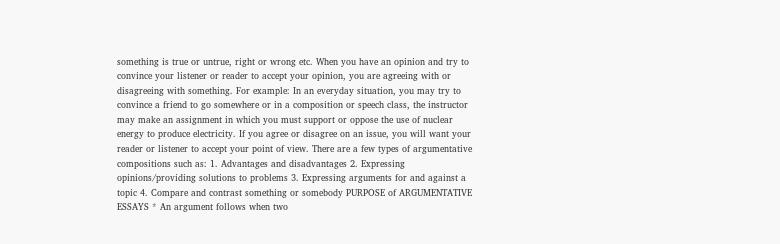something is true or untrue, right or wrong etc. When you have an opinion and try to convince your listener or reader to accept your opinion, you are agreeing with or disagreeing with something. For example: In an everyday situation, you may try to convince a friend to go somewhere or in a composition or speech class, the instructor may make an assignment in which you must support or oppose the use of nuclear energy to produce electricity. If you agree or disagree on an issue, you will want your reader or listener to accept your point of view. There are a few types of argumentative compositions such as: 1. Advantages and disadvantages 2. Expressing opinions/providing solutions to problems 3. Expressing arguments for and against a topic 4. Compare and contrast something or somebody PURPOSE of ARGUMENTATIVE ESSAYS * An argument follows when two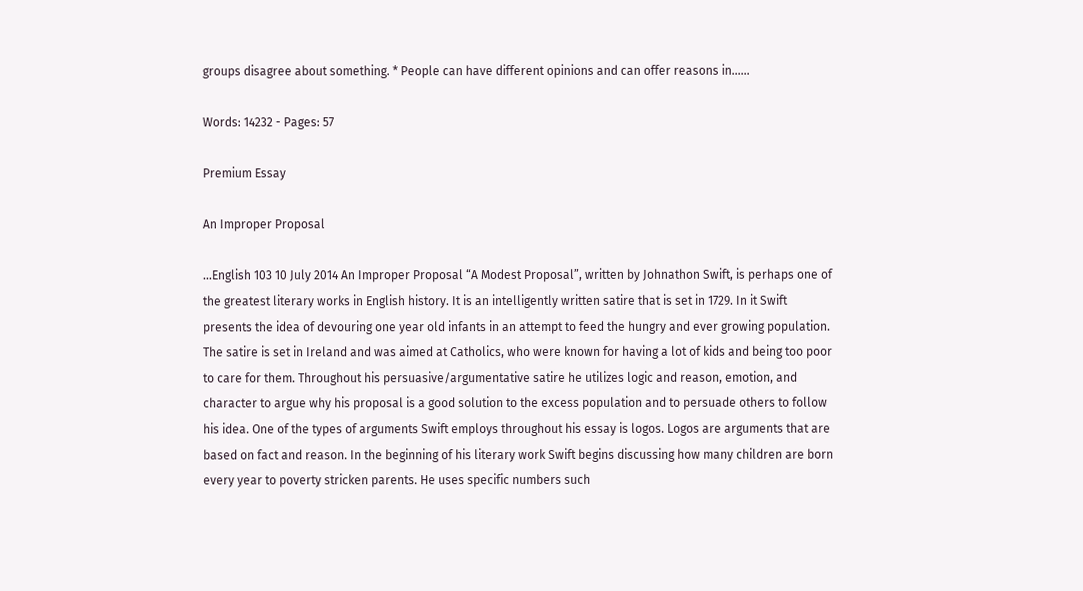groups disagree about something. * People can have different opinions and can offer reasons in......

Words: 14232 - Pages: 57

Premium Essay

An Improper Proposal

...English 103 10 July 2014 An Improper Proposal “A Modest Proposal”, written by Johnathon Swift, is perhaps one of the greatest literary works in English history. It is an intelligently written satire that is set in 1729. In it Swift presents the idea of devouring one year old infants in an attempt to feed the hungry and ever growing population. The satire is set in Ireland and was aimed at Catholics, who were known for having a lot of kids and being too poor to care for them. Throughout his persuasive/argumentative satire he utilizes logic and reason, emotion, and character to argue why his proposal is a good solution to the excess population and to persuade others to follow his idea. One of the types of arguments Swift employs throughout his essay is logos. Logos are arguments that are based on fact and reason. In the beginning of his literary work Swift begins discussing how many children are born every year to poverty stricken parents. He uses specific numbers such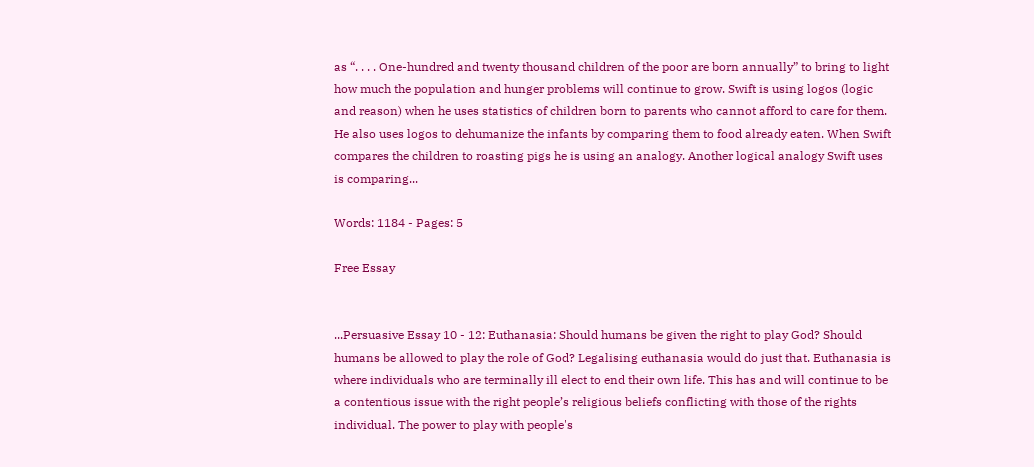as “. . . . One-hundred and twenty thousand children of the poor are born annually” to bring to light how much the population and hunger problems will continue to grow. Swift is using logos (logic and reason) when he uses statistics of children born to parents who cannot afford to care for them. He also uses logos to dehumanize the infants by comparing them to food already eaten. When Swift compares the children to roasting pigs he is using an analogy. Another logical analogy Swift uses is comparing...

Words: 1184 - Pages: 5

Free Essay


...Persuasive Essay 10 - 12: Euthanasia: Should humans be given the right to play God? Should humans be allowed to play the role of God? Legalising euthanasia would do just that. Euthanasia is where individuals who are terminally ill elect to end their own life. This has and will continue to be a contentious issue with the right people’s religious beliefs conflicting with those of the rights individual. The power to play with people's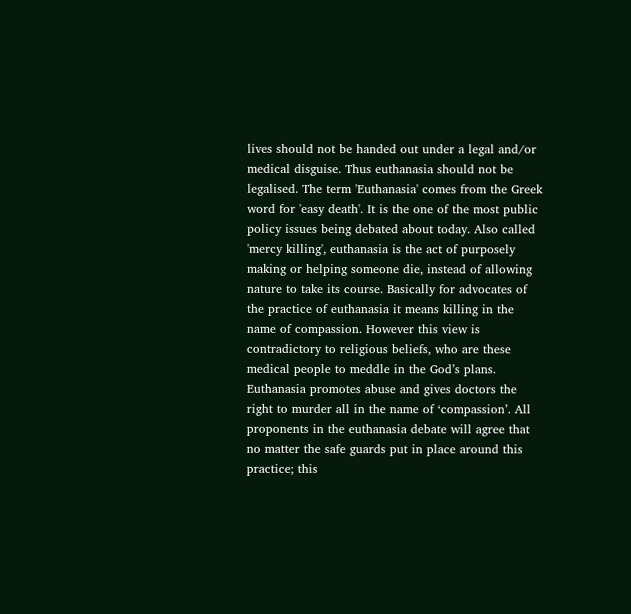lives should not be handed out under a legal and/or medical disguise. Thus euthanasia should not be legalised. The term 'Euthanasia' comes from the Greek word for 'easy death'. It is the one of the most public policy issues being debated about today. Also called 'mercy killing', euthanasia is the act of purposely making or helping someone die, instead of allowing nature to take its course. Basically for advocates of the practice of euthanasia it means killing in the name of compassion. However this view is contradictory to religious beliefs, who are these medical people to meddle in the God’s plans. Euthanasia promotes abuse and gives doctors the right to murder all in the name of ‘compassion’. All proponents in the euthanasia debate will agree that no matter the safe guards put in place around this practice; this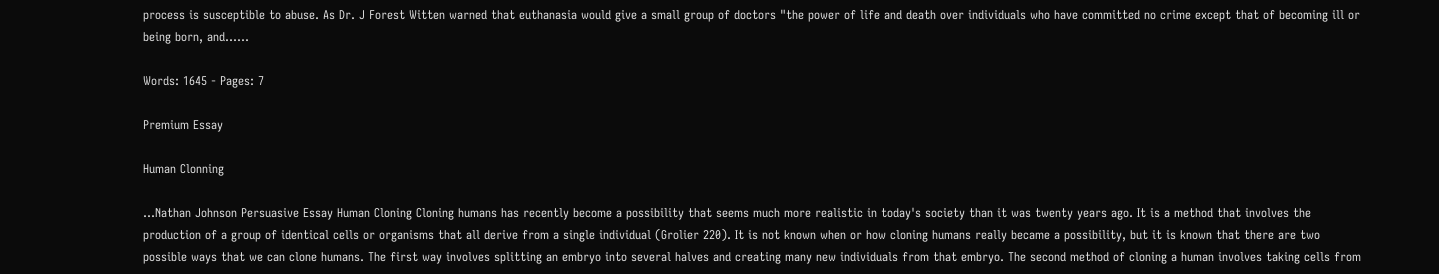process is susceptible to abuse. As Dr. J Forest Witten warned that euthanasia would give a small group of doctors "the power of life and death over individuals who have committed no crime except that of becoming ill or being born, and......

Words: 1645 - Pages: 7

Premium Essay

Human Clonning

...Nathan Johnson Persuasive Essay Human Cloning Cloning humans has recently become a possibility that seems much more realistic in today's society than it was twenty years ago. It is a method that involves the production of a group of identical cells or organisms that all derive from a single individual (Grolier 220). It is not known when or how cloning humans really became a possibility, but it is known that there are two possible ways that we can clone humans. The first way involves splitting an embryo into several halves and creating many new individuals from that embryo. The second method of cloning a human involves taking cells from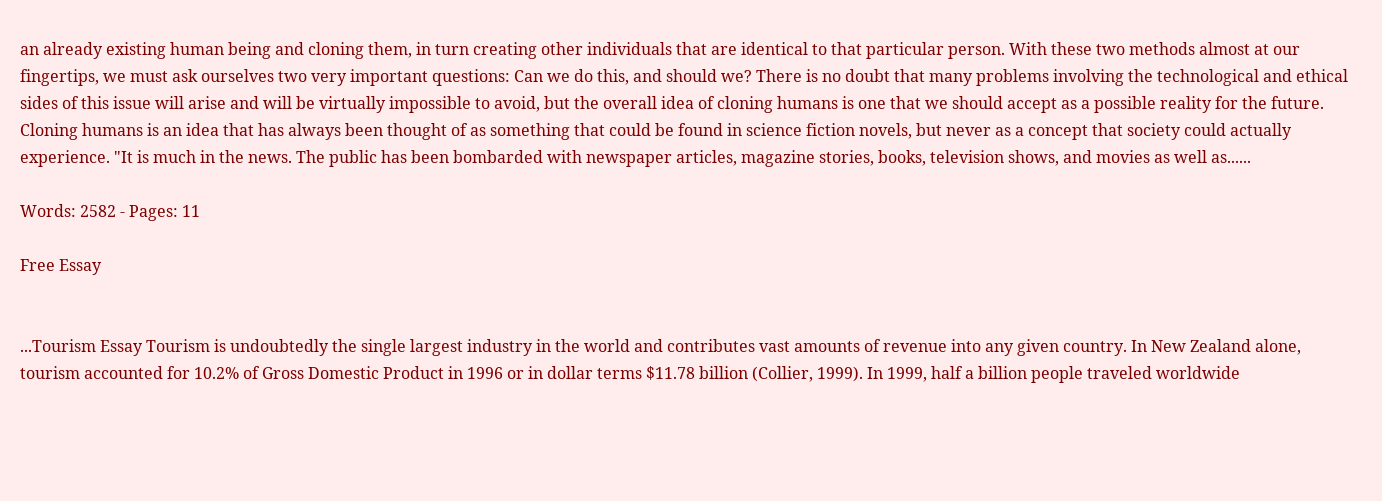an already existing human being and cloning them, in turn creating other individuals that are identical to that particular person. With these two methods almost at our fingertips, we must ask ourselves two very important questions: Can we do this, and should we? There is no doubt that many problems involving the technological and ethical sides of this issue will arise and will be virtually impossible to avoid, but the overall idea of cloning humans is one that we should accept as a possible reality for the future. Cloning humans is an idea that has always been thought of as something that could be found in science fiction novels, but never as a concept that society could actually experience. "It is much in the news. The public has been bombarded with newspaper articles, magazine stories, books, television shows, and movies as well as......

Words: 2582 - Pages: 11

Free Essay


...Tourism Essay Tourism is undoubtedly the single largest industry in the world and contributes vast amounts of revenue into any given country. In New Zealand alone, tourism accounted for 10.2% of Gross Domestic Product in 1996 or in dollar terms $11.78 billion (Collier, 1999). In 1999, half a billion people traveled worldwide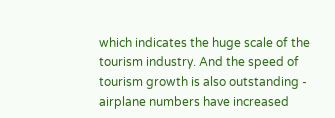which indicates the huge scale of the tourism industry. And the speed of tourism growth is also outstanding - airplane numbers have increased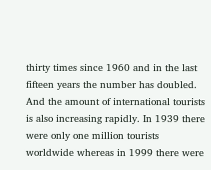thirty times since 1960 and in the last fifteen years the number has doubled. And the amount of international tourists is also increasing rapidly. In 1939 there were only one million tourists worldwide whereas in 1999 there were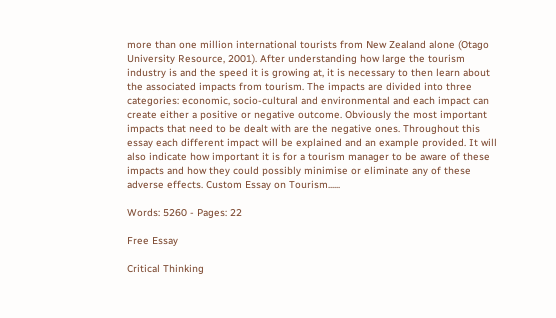more than one million international tourists from New Zealand alone (Otago University Resource, 2001). After understanding how large the tourism industry is and the speed it is growing at, it is necessary to then learn about the associated impacts from tourism. The impacts are divided into three categories: economic, socio-cultural and environmental and each impact can create either a positive or negative outcome. Obviously the most important impacts that need to be dealt with are the negative ones. Throughout this essay each different impact will be explained and an example provided. It will also indicate how important it is for a tourism manager to be aware of these impacts and how they could possibly minimise or eliminate any of these adverse effects. Custom Essay on Tourism......

Words: 5260 - Pages: 22

Free Essay

Critical Thinking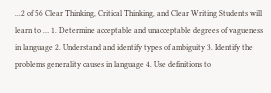...2 of 56 Clear Thinking, Critical Thinking, and Clear Writing Students will learn to … 1. Determine acceptable and unacceptable degrees of vagueness in language 2. Understand and identify types of ambiguity 3. Identify the problems generality causes in language 4. Use definitions to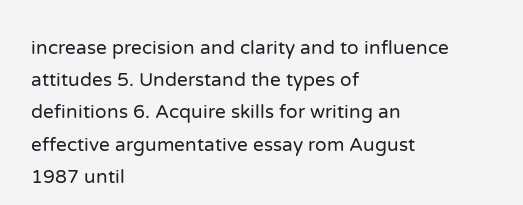increase precision and clarity and to influence attitudes 5. Understand the types of definitions 6. Acquire skills for writing an effective argumentative essay rom August 1987 until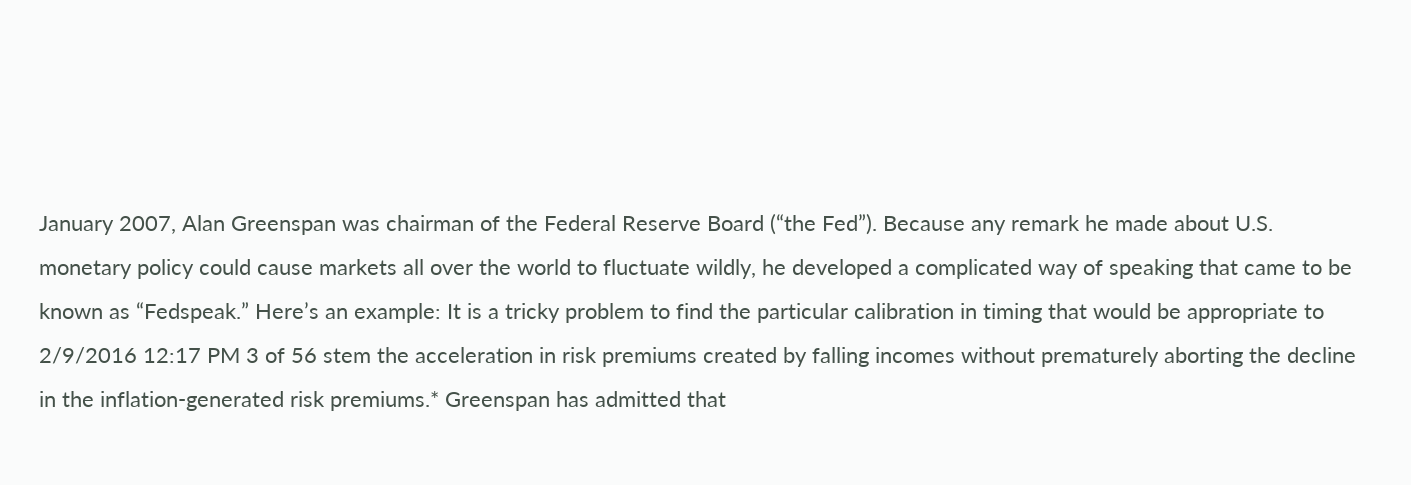January 2007, Alan Greenspan was chairman of the Federal Reserve Board (“the Fed”). Because any remark he made about U.S. monetary policy could cause markets all over the world to fluctuate wildly, he developed a complicated way of speaking that came to be known as “Fedspeak.” Here’s an example: It is a tricky problem to find the particular calibration in timing that would be appropriate to 2/9/2016 12:17 PM 3 of 56 stem the acceleration in risk premiums created by falling incomes without prematurely aborting the decline in the inflation-generated risk premiums.* Greenspan has admitted that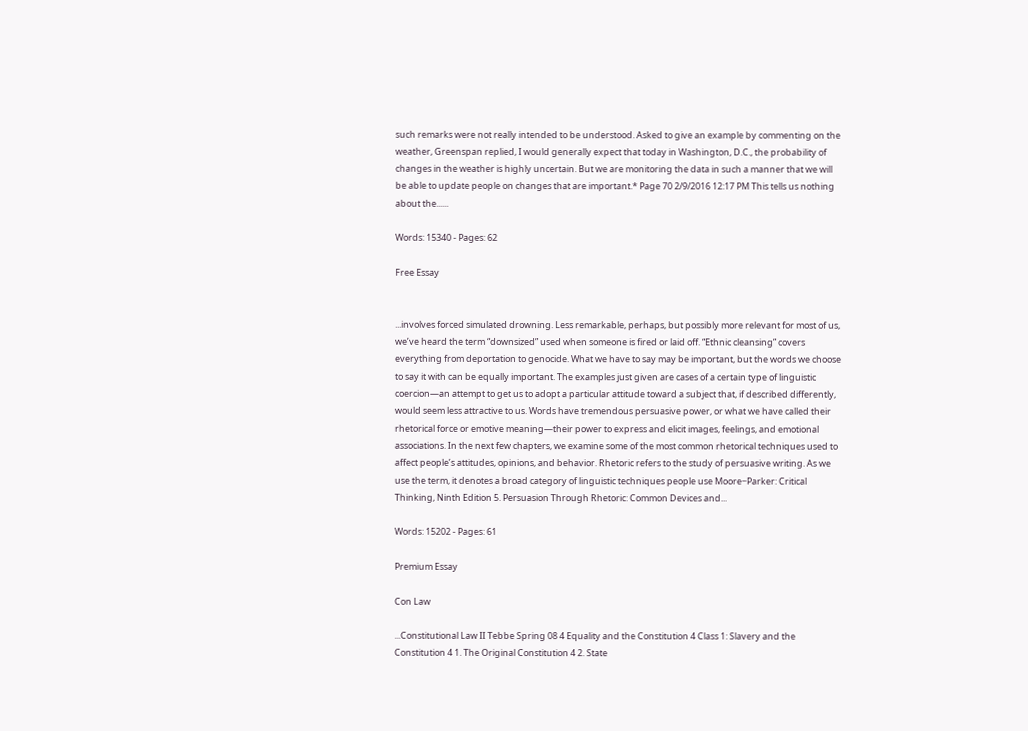such remarks were not really intended to be understood. Asked to give an example by commenting on the weather, Greenspan replied, I would generally expect that today in Washington, D.C., the probability of changes in the weather is highly uncertain. But we are monitoring the data in such a manner that we will be able to update people on changes that are important.* Page 70 2/9/2016 12:17 PM This tells us nothing about the......

Words: 15340 - Pages: 62

Free Essay


...involves forced simulated drowning. Less remarkable, perhaps, but possibly more relevant for most of us, we’ve heard the term “downsized” used when someone is fired or laid off. “Ethnic cleansing” covers everything from deportation to genocide. What we have to say may be important, but the words we choose to say it with can be equally important. The examples just given are cases of a certain type of linguistic coercion—an attempt to get us to adopt a particular attitude toward a subject that, if described differently, would seem less attractive to us. Words have tremendous persuasive power, or what we have called their rhetorical force or emotive meaning—their power to express and elicit images, feelings, and emotional associations. In the next few chapters, we examine some of the most common rhetorical techniques used to affect people’s attitudes, opinions, and behavior. Rhetoric refers to the study of persuasive writing. As we use the term, it denotes a broad category of linguistic techniques people use Moore−Parker: Critical Thinking, Ninth Edition 5. Persuasion Through Rhetoric: Common Devices and...

Words: 15202 - Pages: 61

Premium Essay

Con Law

...Constitutional Law II Tebbe Spring 08 4 Equality and the Constitution 4 Class 1: Slavery and the Constitution 4 1. The Original Constitution 4 2. State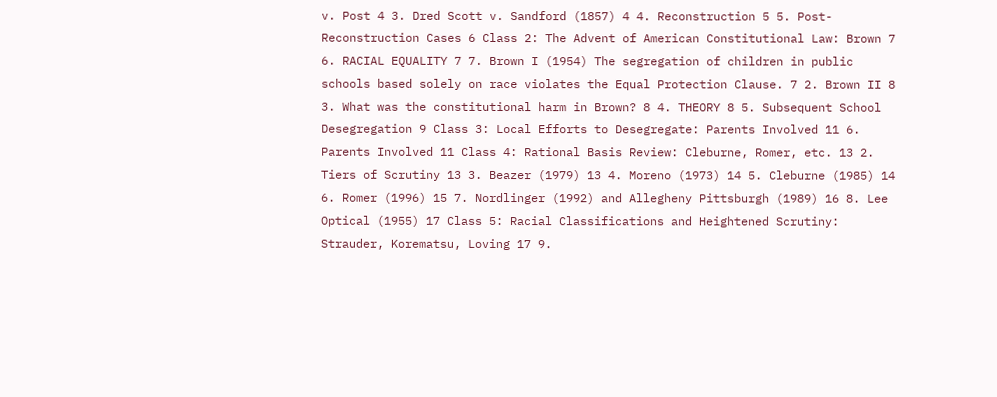v. Post 4 3. Dred Scott v. Sandford (1857) 4 4. Reconstruction 5 5. Post-Reconstruction Cases 6 Class 2: The Advent of American Constitutional Law: Brown 7 6. RACIAL EQUALITY 7 7. Brown I (1954) The segregation of children in public schools based solely on race violates the Equal Protection Clause. 7 2. Brown II 8 3. What was the constitutional harm in Brown? 8 4. THEORY 8 5. Subsequent School Desegregation 9 Class 3: Local Efforts to Desegregate: Parents Involved 11 6. Parents Involved 11 Class 4: Rational Basis Review: Cleburne, Romer, etc. 13 2. Tiers of Scrutiny 13 3. Beazer (1979) 13 4. Moreno (1973) 14 5. Cleburne (1985) 14 6. Romer (1996) 15 7. Nordlinger (1992) and Allegheny Pittsburgh (1989) 16 8. Lee Optical (1955) 17 Class 5: Racial Classifications and Heightened Scrutiny: Strauder, Korematsu, Loving 17 9.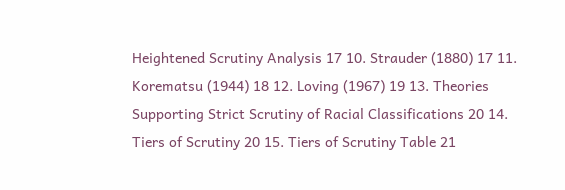Heightened Scrutiny Analysis 17 10. Strauder (1880) 17 11. Korematsu (1944) 18 12. Loving (1967) 19 13. Theories Supporting Strict Scrutiny of Racial Classifications 20 14. Tiers of Scrutiny 20 15. Tiers of Scrutiny Table 21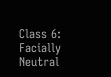Class 6: Facially Neutral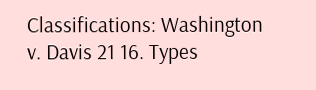Classifications: Washington v. Davis 21 16. Types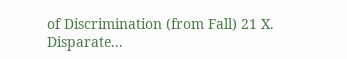of Discrimination (from Fall) 21 X. Disparate...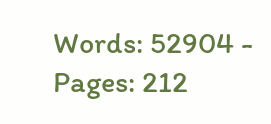Words: 52904 - Pages: 212